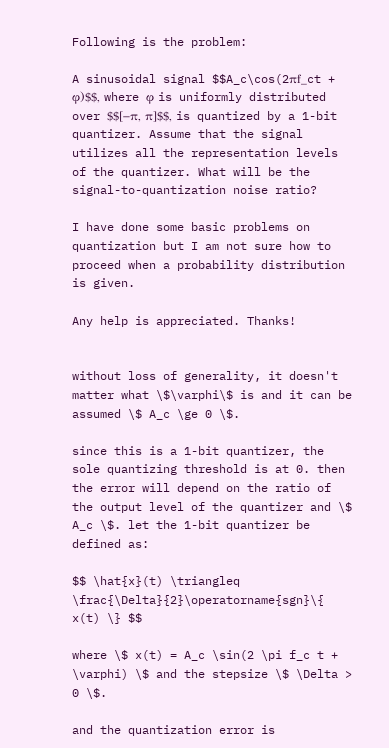Following is the problem:

A sinusoidal signal $$A_c\cos(2πf_ct + φ)$$, where φ is uniformly distributed over $$[−π, π]$$, is quantized by a 1-bit quantizer. Assume that the signal utilizes all the representation levels of the quantizer. What will be the signal-to-quantization noise ratio?

I have done some basic problems on quantization but I am not sure how to proceed when a probability distribution is given.

Any help is appreciated. Thanks!


without loss of generality, it doesn't matter what \$\varphi\$ is and it can be assumed \$ A_c \ge 0 \$.

since this is a 1-bit quantizer, the sole quantizing threshold is at 0. then the error will depend on the ratio of the output level of the quantizer and \$ A_c \$. let the 1-bit quantizer be defined as:

$$ \hat{x}(t) \triangleq \frac{\Delta}{2}\operatorname{sgn}\{ x(t) \} $$

where \$ x(t) = A_c \sin(2 \pi f_c t + \varphi) \$ and the stepsize \$ \Delta > 0 \$.

and the quantization error is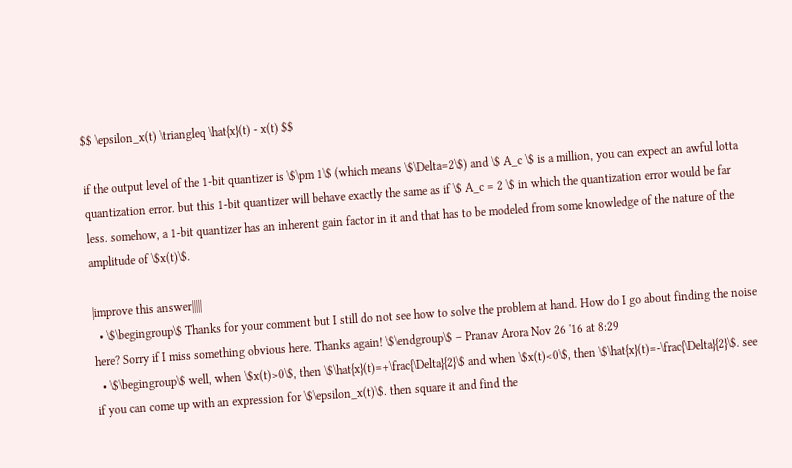$$ \epsilon_x(t) \triangleq \hat{x}(t) - x(t) $$

if the output level of the 1-bit quantizer is \$\pm 1\$ (which means \$\Delta=2\$) and \$ A_c \$ is a million, you can expect an awful lotta quantization error. but this 1-bit quantizer will behave exactly the same as if \$ A_c = 2 \$ in which the quantization error would be far less. somehow, a 1-bit quantizer has an inherent gain factor in it and that has to be modeled from some knowledge of the nature of the amplitude of \$x(t)\$.

|improve this answer|||||
  • \$\begingroup\$ Thanks for your comment but I still do not see how to solve the problem at hand. How do I go about finding the noise here? Sorry if I miss something obvious here. Thanks again! \$\endgroup\$ – Pranav Arora Nov 26 '16 at 8:29
  • \$\begingroup\$ well, when \$x(t)>0\$, then \$\hat{x}(t)=+\frac{\Delta}{2}\$ and when \$x(t)<0\$, then \$\hat{x}(t)=-\frac{\Delta}{2}\$. see if you can come up with an expression for \$\epsilon_x(t)\$. then square it and find the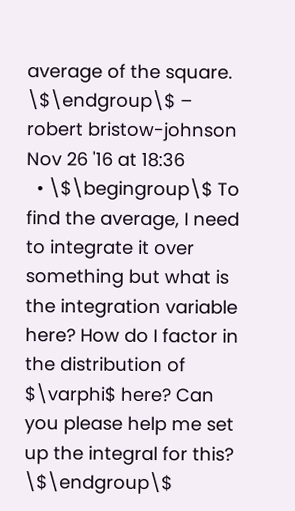average of the square. \$\endgroup\$ – robert bristow-johnson Nov 26 '16 at 18:36
  • \$\begingroup\$ To find the average, I need to integrate it over something but what is the integration variable here? How do I factor in the distribution of $\varphi$ here? Can you please help me set up the integral for this? \$\endgroup\$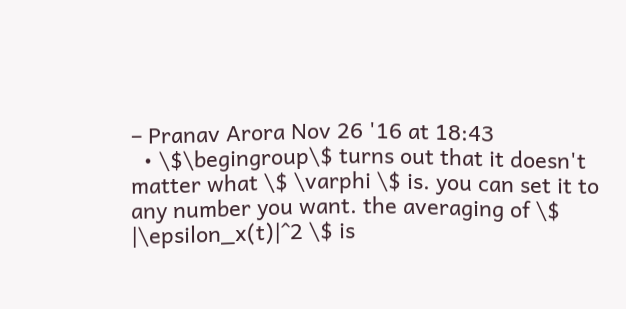– Pranav Arora Nov 26 '16 at 18:43
  • \$\begingroup\$ turns out that it doesn't matter what \$ \varphi \$ is. you can set it to any number you want. the averaging of \$ |\epsilon_x(t)|^2 \$ is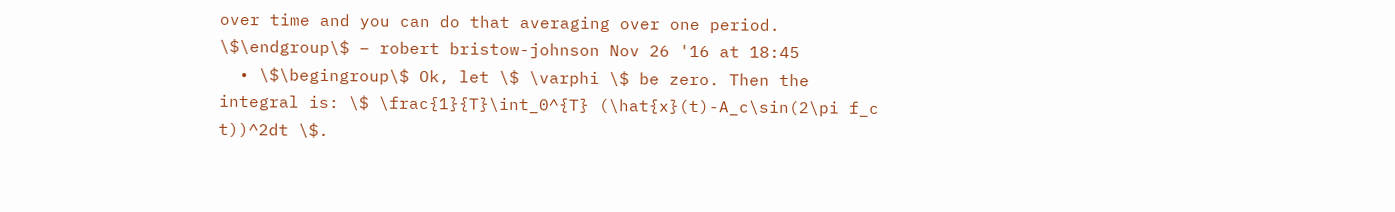over time and you can do that averaging over one period. \$\endgroup\$ – robert bristow-johnson Nov 26 '16 at 18:45
  • \$\begingroup\$ Ok, let \$ \varphi \$ be zero. Then the integral is: \$ \frac{1}{T}\int_0^{T} (\hat{x}(t)-A_c\sin(2\pi f_c t))^2dt \$.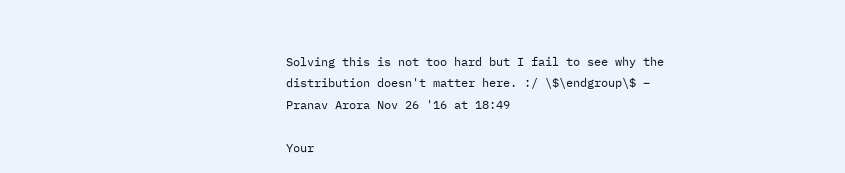Solving this is not too hard but I fail to see why the distribution doesn't matter here. :/ \$\endgroup\$ – Pranav Arora Nov 26 '16 at 18:49

Your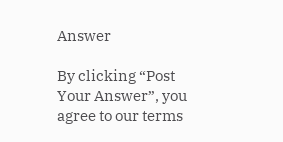Answer

By clicking “Post Your Answer”, you agree to our terms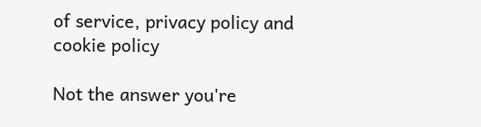of service, privacy policy and cookie policy

Not the answer you're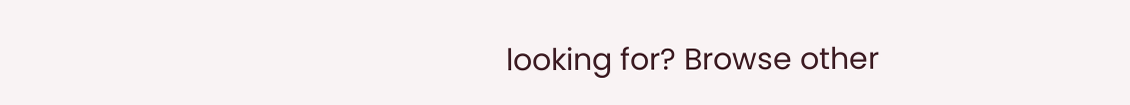looking for? Browse other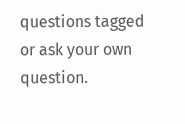questions tagged or ask your own question.